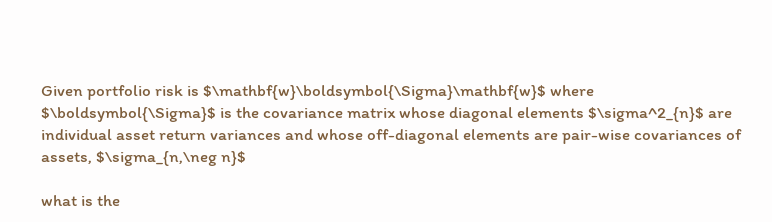Given portfolio risk is $\mathbf{w}\boldsymbol{\Sigma}\mathbf{w}$ where $\boldsymbol{\Sigma}$ is the covariance matrix whose diagonal elements $\sigma^2_{n}$ are individual asset return variances and whose off-diagonal elements are pair-wise covariances of assets, $\sigma_{n,\neg n}$

what is the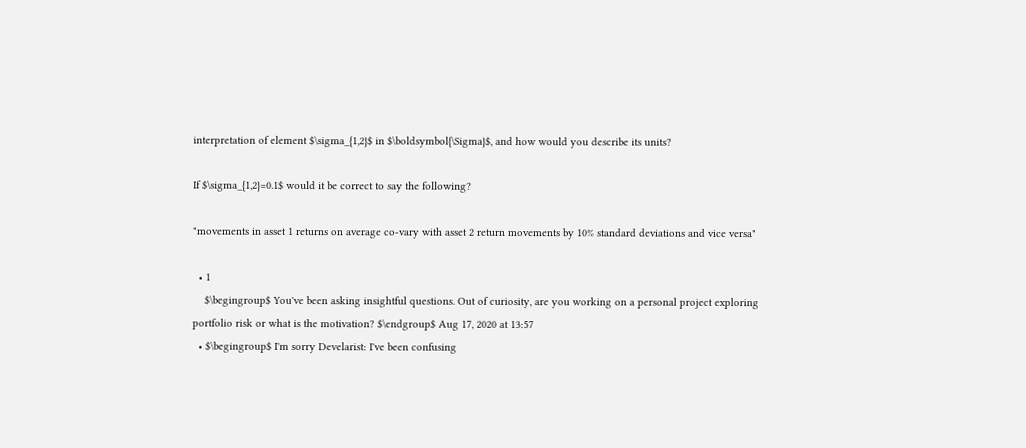interpretation of element $\sigma_{1,2}$ in $\boldsymbol{\Sigma}$, and how would you describe its units?

If $\sigma_{1,2}=0.1$ would it be correct to say the following?

"movements in asset 1 returns on average co-vary with asset 2 return movements by 10% standard deviations and vice versa"

  • 1
    $\begingroup$ You've been asking insightful questions. Out of curiosity, are you working on a personal project exploring portfolio risk or what is the motivation? $\endgroup$ Aug 17, 2020 at 13:57
  • $\begingroup$ I'm sorry Develarist: I've been confusing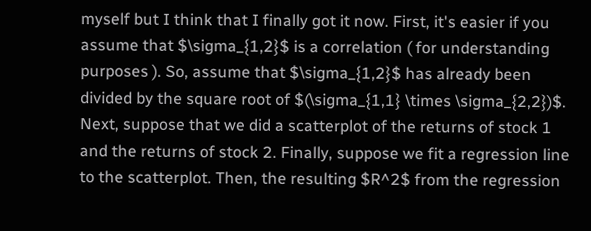myself but I think that I finally got it now. First, it's easier if you assume that $\sigma_{1,2}$ is a correlation ( for understanding purposes ). So, assume that $\sigma_{1,2}$ has already been divided by the square root of $(\sigma_{1,1} \times \sigma_{2,2})$. Next, suppose that we did a scatterplot of the returns of stock 1 and the returns of stock 2. Finally, suppose we fit a regression line to the scatterplot. Then, the resulting $R^2$ from the regression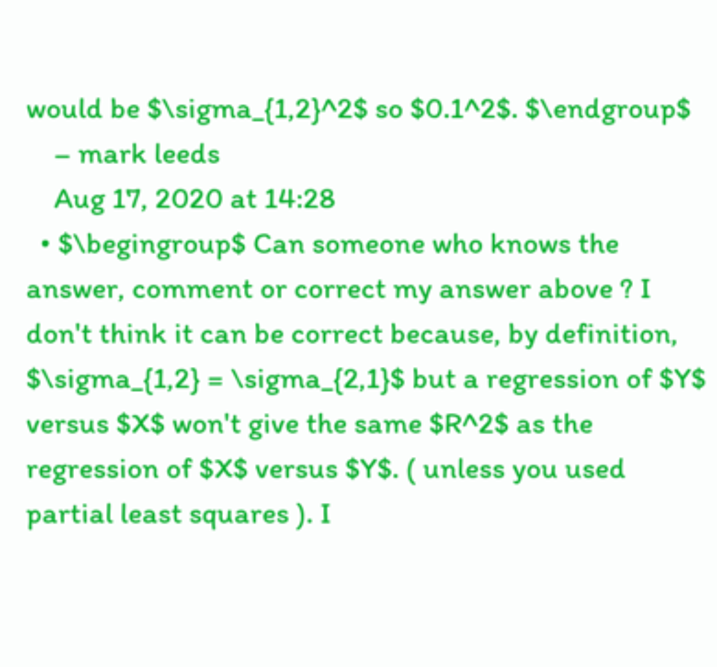would be $\sigma_{1,2}^2$ so $0.1^2$. $\endgroup$
    – mark leeds
    Aug 17, 2020 at 14:28
  • $\begingroup$ Can someone who knows the answer, comment or correct my answer above ? I don't think it can be correct because, by definition, $\sigma_{1,2} = \sigma_{2,1}$ but a regression of $Y$ versus $X$ won't give the same $R^2$ as the regression of $X$ versus $Y$. ( unless you used partial least squares ). I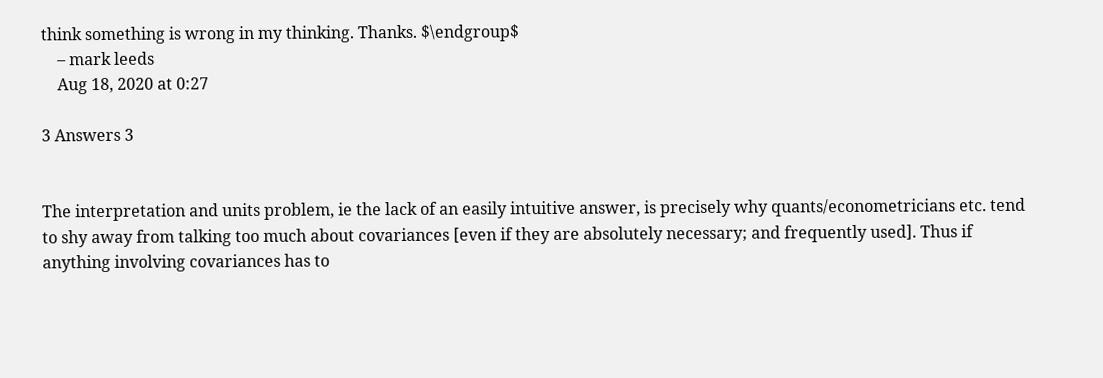think something is wrong in my thinking. Thanks. $\endgroup$
    – mark leeds
    Aug 18, 2020 at 0:27

3 Answers 3


The interpretation and units problem, ie the lack of an easily intuitive answer, is precisely why quants/econometricians etc. tend to shy away from talking too much about covariances [even if they are absolutely necessary; and frequently used]. Thus if anything involving covariances has to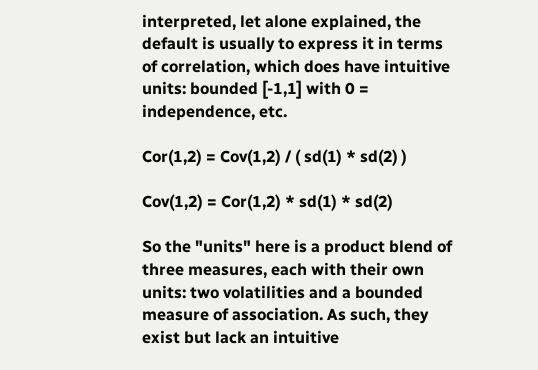interpreted, let alone explained, the default is usually to express it in terms of correlation, which does have intuitive units: bounded [-1,1] with 0 = independence, etc.

Cor(1,2) = Cov(1,2) / ( sd(1) * sd(2) )

Cov(1,2) = Cor(1,2) * sd(1) * sd(2)

So the "units" here is a product blend of three measures, each with their own units: two volatilities and a bounded measure of association. As such, they exist but lack an intuitive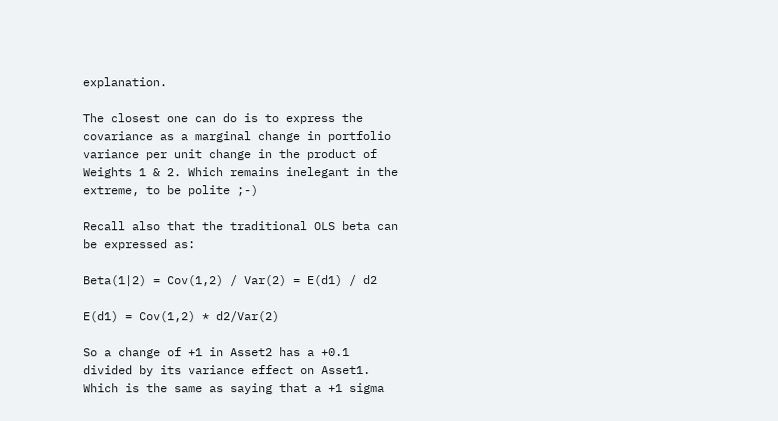explanation.

The closest one can do is to express the covariance as a marginal change in portfolio variance per unit change in the product of Weights 1 & 2. Which remains inelegant in the extreme, to be polite ;-)

Recall also that the traditional OLS beta can be expressed as:

Beta(1|2) = Cov(1,2) / Var(2) = E(d1) / d2

E(d1) = Cov(1,2) * d2/Var(2)

So a change of +1 in Asset2 has a +0.1 divided by its variance effect on Asset1. Which is the same as saying that a +1 sigma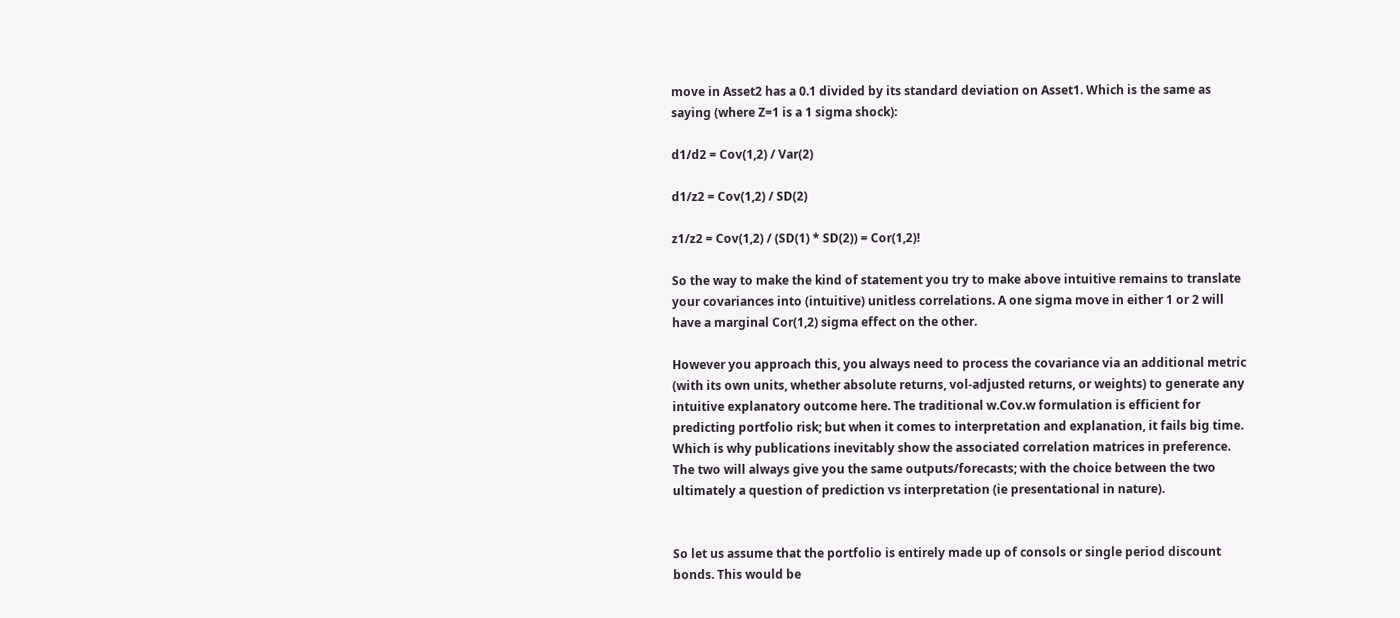move in Asset2 has a 0.1 divided by its standard deviation on Asset1. Which is the same as saying (where Z=1 is a 1 sigma shock):

d1/d2 = Cov(1,2) / Var(2)

d1/z2 = Cov(1,2) / SD(2)

z1/z2 = Cov(1,2) / (SD(1) * SD(2)) = Cor(1,2)!

So the way to make the kind of statement you try to make above intuitive remains to translate your covariances into (intuitive) unitless correlations. A one sigma move in either 1 or 2 will have a marginal Cor(1,2) sigma effect on the other.

However you approach this, you always need to process the covariance via an additional metric (with its own units, whether absolute returns, vol-adjusted returns, or weights) to generate any intuitive explanatory outcome here. The traditional w.Cov.w formulation is efficient for predicting portfolio risk; but when it comes to interpretation and explanation, it fails big time. Which is why publications inevitably show the associated correlation matrices in preference. The two will always give you the same outputs/forecasts; with the choice between the two ultimately a question of prediction vs interpretation (ie presentational in nature).


So let us assume that the portfolio is entirely made up of consols or single period discount bonds. This would be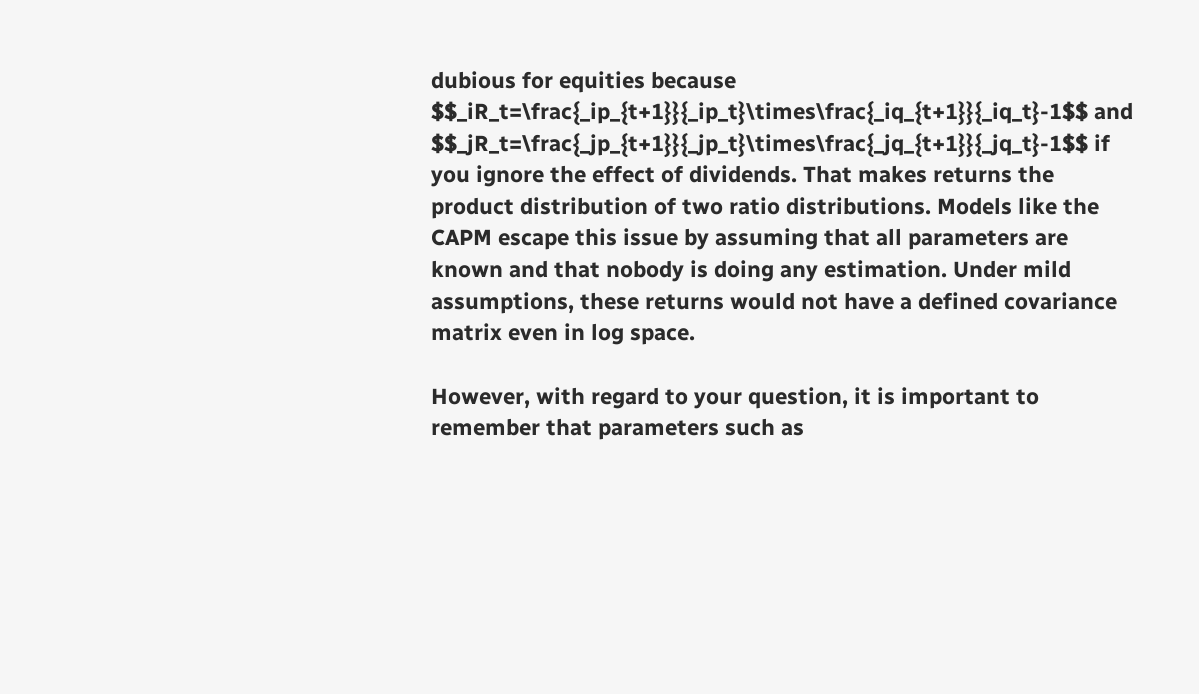dubious for equities because $$_iR_t=\frac{_ip_{t+1}}{_ip_t}\times\frac{_iq_{t+1}}{_iq_t}-1$$ and $$_jR_t=\frac{_jp_{t+1}}{_jp_t}\times\frac{_jq_{t+1}}{_jq_t}-1$$ if you ignore the effect of dividends. That makes returns the product distribution of two ratio distributions. Models like the CAPM escape this issue by assuming that all parameters are known and that nobody is doing any estimation. Under mild assumptions, these returns would not have a defined covariance matrix even in log space.

However, with regard to your question, it is important to remember that parameters such as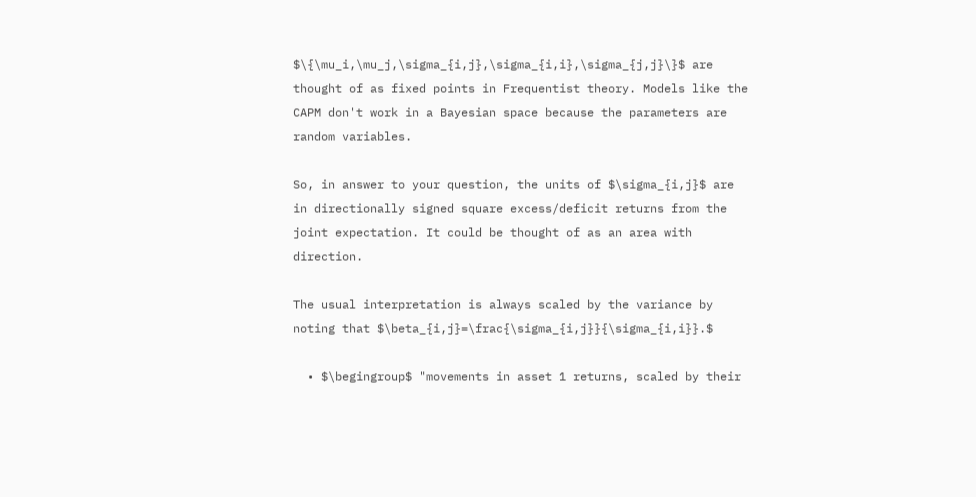$\{\mu_i,\mu_j,\sigma_{i,j},\sigma_{i,i},\sigma_{j,j}\}$ are thought of as fixed points in Frequentist theory. Models like the CAPM don't work in a Bayesian space because the parameters are random variables.

So, in answer to your question, the units of $\sigma_{i,j}$ are in directionally signed square excess/deficit returns from the joint expectation. It could be thought of as an area with direction.

The usual interpretation is always scaled by the variance by noting that $\beta_{i,j}=\frac{\sigma_{i,j}}{\sigma_{i,i}}.$

  • $\begingroup$ "movements in asset 1 returns, scaled by their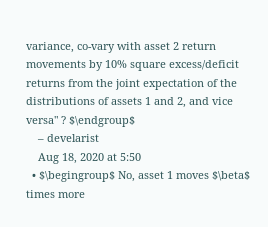variance, co-vary with asset 2 return movements by 10% square excess/deficit returns from the joint expectation of the distributions of assets 1 and 2, and vice versa" ? $\endgroup$
    – develarist
    Aug 18, 2020 at 5:50
  • $\begingroup$ No, asset 1 moves $\beta$ times more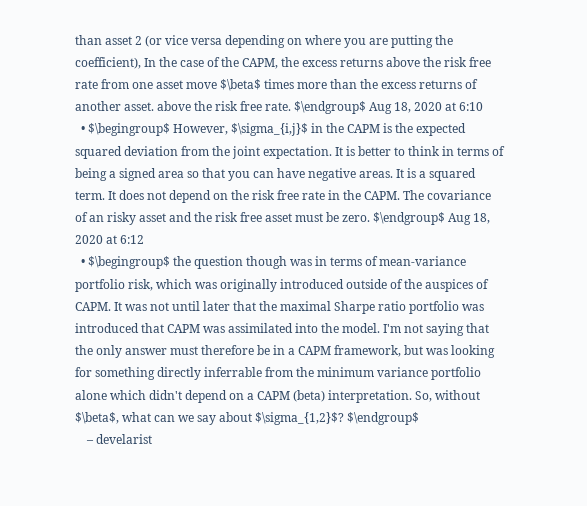than asset 2 (or vice versa depending on where you are putting the coefficient), In the case of the CAPM, the excess returns above the risk free rate from one asset move $\beta$ times more than the excess returns of another asset. above the risk free rate. $\endgroup$ Aug 18, 2020 at 6:10
  • $\begingroup$ However, $\sigma_{i,j}$ in the CAPM is the expected squared deviation from the joint expectation. It is better to think in terms of being a signed area so that you can have negative areas. It is a squared term. It does not depend on the risk free rate in the CAPM. The covariance of an risky asset and the risk free asset must be zero. $\endgroup$ Aug 18, 2020 at 6:12
  • $\begingroup$ the question though was in terms of mean-variance portfolio risk, which was originally introduced outside of the auspices of CAPM. It was not until later that the maximal Sharpe ratio portfolio was introduced that CAPM was assimilated into the model. I'm not saying that the only answer must therefore be in a CAPM framework, but was looking for something directly inferrable from the minimum variance portfolio alone which didn't depend on a CAPM (beta) interpretation. So, without $\beta$, what can we say about $\sigma_{1,2}$? $\endgroup$
    – develarist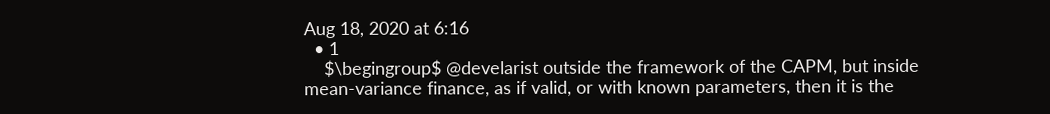Aug 18, 2020 at 6:16
  • 1
    $\begingroup$ @develarist outside the framework of the CAPM, but inside mean-variance finance, as if valid, or with known parameters, then it is the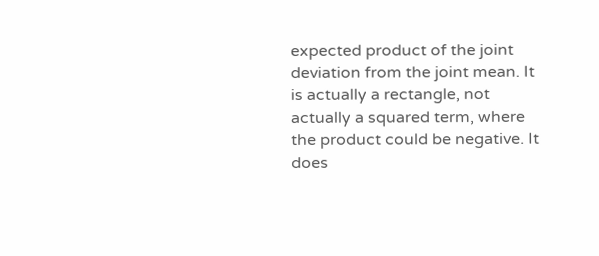expected product of the joint deviation from the joint mean. It is actually a rectangle, not actually a squared term, where the product could be negative. It does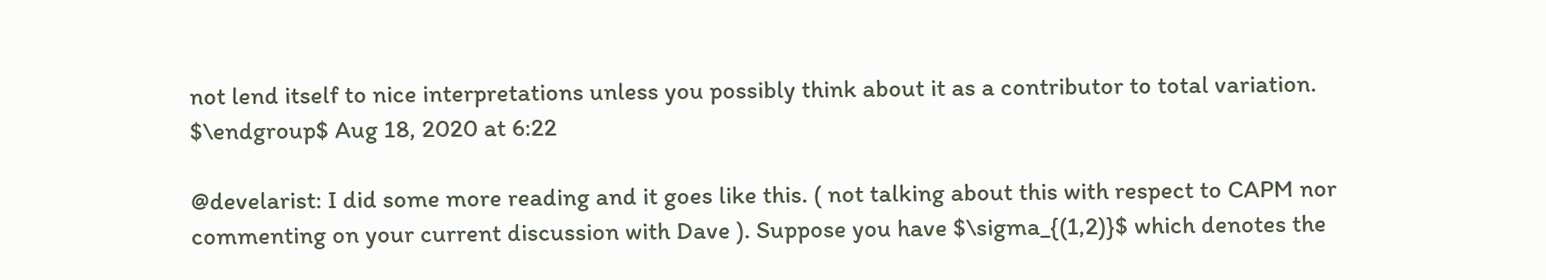not lend itself to nice interpretations unless you possibly think about it as a contributor to total variation. $\endgroup$ Aug 18, 2020 at 6:22

@develarist: I did some more reading and it goes like this. ( not talking about this with respect to CAPM nor commenting on your current discussion with Dave ). Suppose you have $\sigma_{(1,2)}$ which denotes the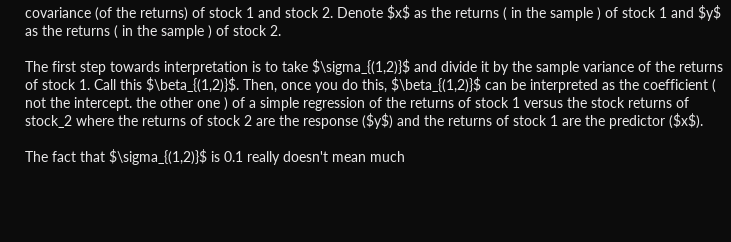covariance (of the returns) of stock 1 and stock 2. Denote $x$ as the returns ( in the sample ) of stock 1 and $y$ as the returns ( in the sample ) of stock 2.

The first step towards interpretation is to take $\sigma_{(1,2)}$ and divide it by the sample variance of the returns of stock 1. Call this $\beta_{(1,2)}$. Then, once you do this, $\beta_{(1,2)}$ can be interpreted as the coefficient ( not the intercept. the other one ) of a simple regression of the returns of stock 1 versus the stock returns of stock_2 where the returns of stock 2 are the response ($y$) and the returns of stock 1 are the predictor ($x$).

The fact that $\sigma_{(1,2)}$ is 0.1 really doesn't mean much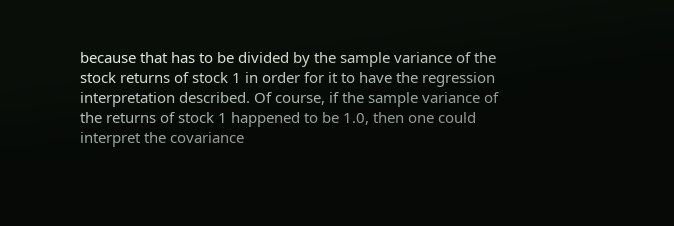because that has to be divided by the sample variance of the stock returns of stock 1 in order for it to have the regression interpretation described. Of course, if the sample variance of the returns of stock 1 happened to be 1.0, then one could interpret the covariance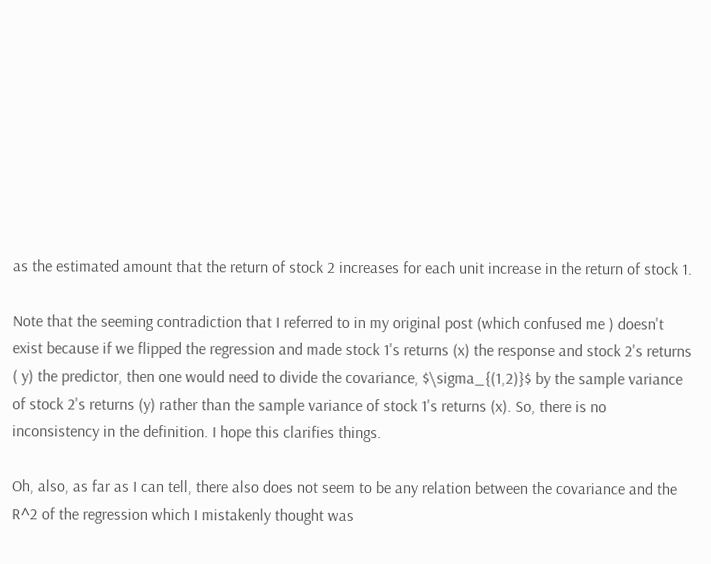as the estimated amount that the return of stock 2 increases for each unit increase in the return of stock 1.

Note that the seeming contradiction that I referred to in my original post (which confused me ) doesn't exist because if we flipped the regression and made stock 1's returns (x) the response and stock 2's returns ( y) the predictor, then one would need to divide the covariance, $\sigma_{(1,2)}$ by the sample variance of stock 2's returns (y) rather than the sample variance of stock 1's returns (x). So, there is no inconsistency in the definition. I hope this clarifies things.

Oh, also, as far as I can tell, there also does not seem to be any relation between the covariance and the R^2 of the regression which I mistakenly thought was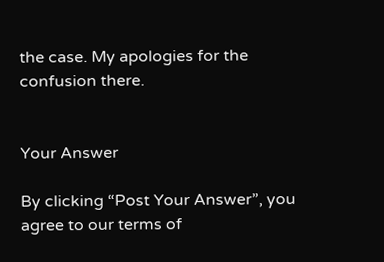the case. My apologies for the confusion there.


Your Answer

By clicking “Post Your Answer”, you agree to our terms of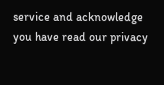service and acknowledge you have read our privacy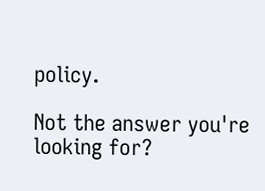policy.

Not the answer you're looking for?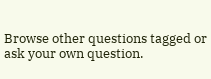Browse other questions tagged or ask your own question.